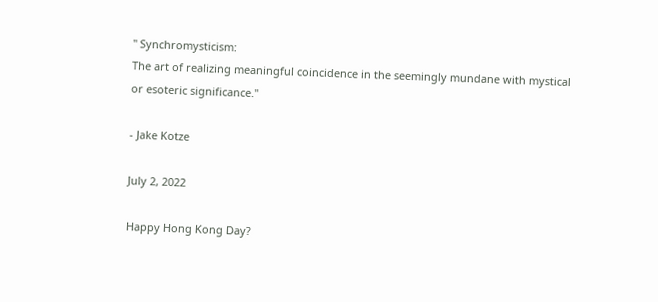" Synchromysticism:
The art of realizing meaningful coincidence in the seemingly mundane with mystical or esoteric significance."

- Jake Kotze

July 2, 2022

Happy Hong Kong Day?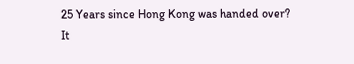25 Years since Hong Kong was handed over?
It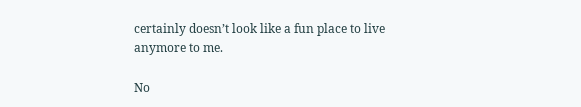certainly doesn’t look like a fun place to live anymore to me.

No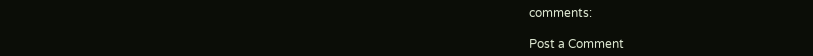comments:

Post a Comment